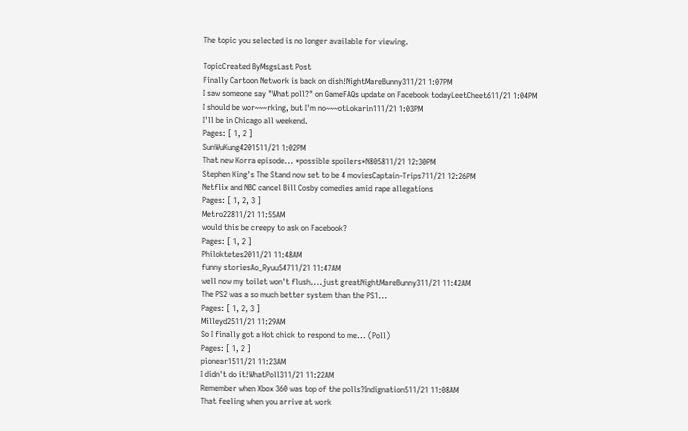The topic you selected is no longer available for viewing.

TopicCreated ByMsgsLast Post
Finally Cartoon Network is back on dish!NightMareBunny311/21 1:07PM
I saw someone say "What poll?" on GameFAQs update on Facebook todayLeetCheet611/21 1:04PM
I should be wor~~~rking, but I'm no~~~otLokarin111/21 1:03PM
I'll be in Chicago all weekend.
Pages: [ 1, 2 ]
SunWuKung4201511/21 1:02PM
That new Korra episode... *possible spoilers*N805811/21 12:30PM
Stephen King's The Stand now set to be 4 moviesCaptain-Trips711/21 12:26PM
Netflix and NBC cancel Bill Cosby comedies amid rape allegations
Pages: [ 1, 2, 3 ]
Metro22811/21 11:55AM
would this be creepy to ask on Facebook?
Pages: [ 1, 2 ]
Philoktetes2011/21 11:48AM
funny storiesAo_Ryuu54711/21 11:47AM
well now my toilet won't flush....just greatNightMareBunny311/21 11:42AM
The PS2 was a so much better system than the PS1...
Pages: [ 1, 2, 3 ]
Milleyd2511/21 11:29AM
So I finally got a Hot chick to respond to me... (Poll)
Pages: [ 1, 2 ]
pionear1511/21 11:23AM
I didn't do it!WhatPoll311/21 11:22AM
Remember when Xbox 360 was top of the polls?Indignation511/21 11:08AM
That feeling when you arrive at work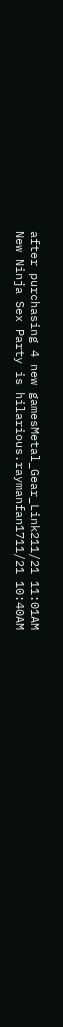after purchasing 4 new gamesMetal_Gear_Link211/21 11:01AM
New Ninja Sex Party is hilarious.raymanfan1711/21 10:40AM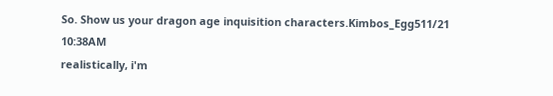So. Show us your dragon age inquisition characters.Kimbos_Egg511/21 10:38AM
realistically, i'm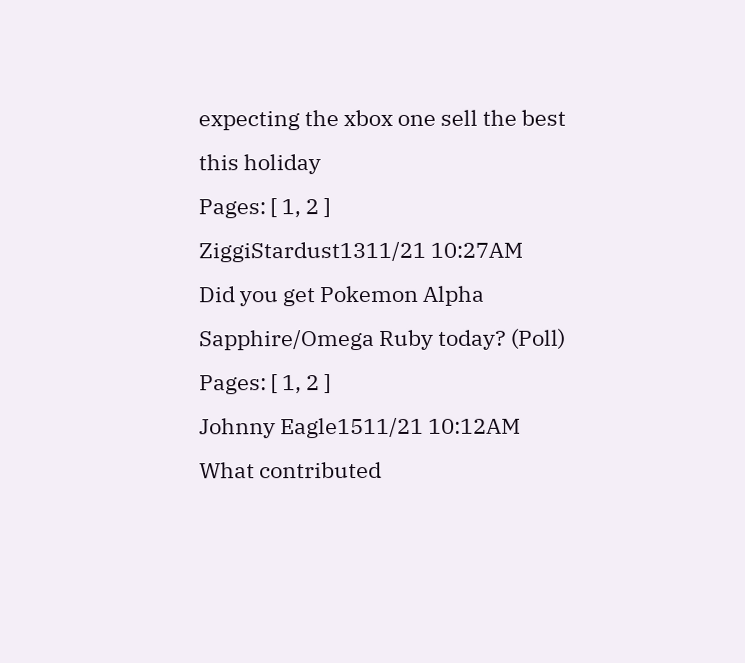expecting the xbox one sell the best this holiday
Pages: [ 1, 2 ]
ZiggiStardust1311/21 10:27AM
Did you get Pokemon Alpha Sapphire/Omega Ruby today? (Poll)
Pages: [ 1, 2 ]
Johnny Eagle1511/21 10:12AM
What contributed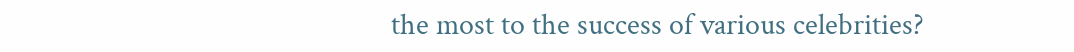the most to the success of various celebrities?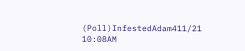(Poll)InfestedAdam411/21 10:08AM